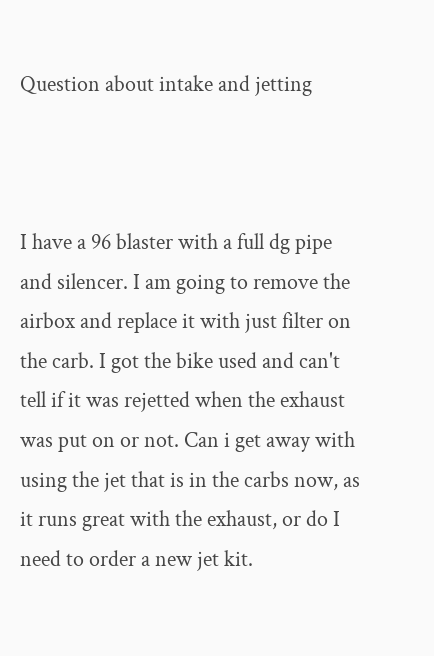Question about intake and jetting



I have a 96 blaster with a full dg pipe and silencer. I am going to remove the airbox and replace it with just filter on the carb. I got the bike used and can't tell if it was rejetted when the exhaust was put on or not. Can i get away with using the jet that is in the carbs now, as it runs great with the exhaust, or do I need to order a new jet kit.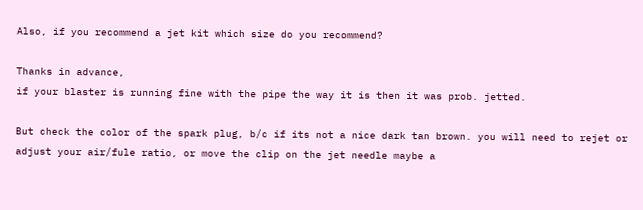Also, if you recommend a jet kit which size do you recommend?

Thanks in advance,
if your blaster is running fine with the pipe the way it is then it was prob. jetted.

But check the color of the spark plug, b/c if its not a nice dark tan brown. you will need to rejet or adjust your air/fule ratio, or move the clip on the jet needle maybe a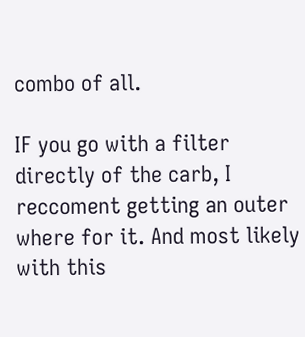combo of all.

IF you go with a filter directly of the carb, I reccoment getting an outer where for it. And most likely with this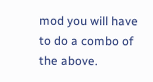mod you will have to do a combo of the above.